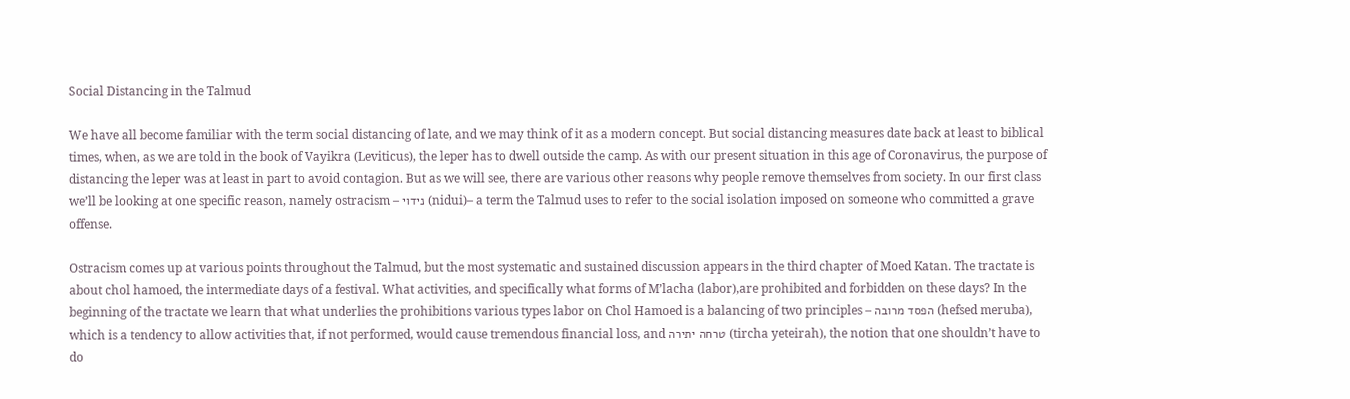Social Distancing in the Talmud

We have all become familiar with the term social distancing of late, and we may think of it as a modern concept. But social distancing measures date back at least to biblical times, when, as we are told in the book of Vayikra (Leviticus), the leper has to dwell outside the camp. As with our present situation in this age of Coronavirus, the purpose of distancing the leper was at least in part to avoid contagion. But as we will see, there are various other reasons why people remove themselves from society. In our first class we’ll be looking at one specific reason, namely ostracism – נידוי (nidui)– a term the Talmud uses to refer to the social isolation imposed on someone who committed a grave offense.

Ostracism comes up at various points throughout the Talmud, but the most systematic and sustained discussion appears in the third chapter of Moed Katan. The tractate is about chol hamoed, the intermediate days of a festival. What activities, and specifically what forms of M’lacha (labor),are prohibited and forbidden on these days? In the beginning of the tractate we learn that what underlies the prohibitions various types labor on Chol Hamoed is a balancing of two principles – הפסד מרובה (hefsed meruba), which is a tendency to allow activities that, if not performed, would cause tremendous financial loss, and טרחה יתירה (tircha yeteirah), the notion that one shouldn’t have to do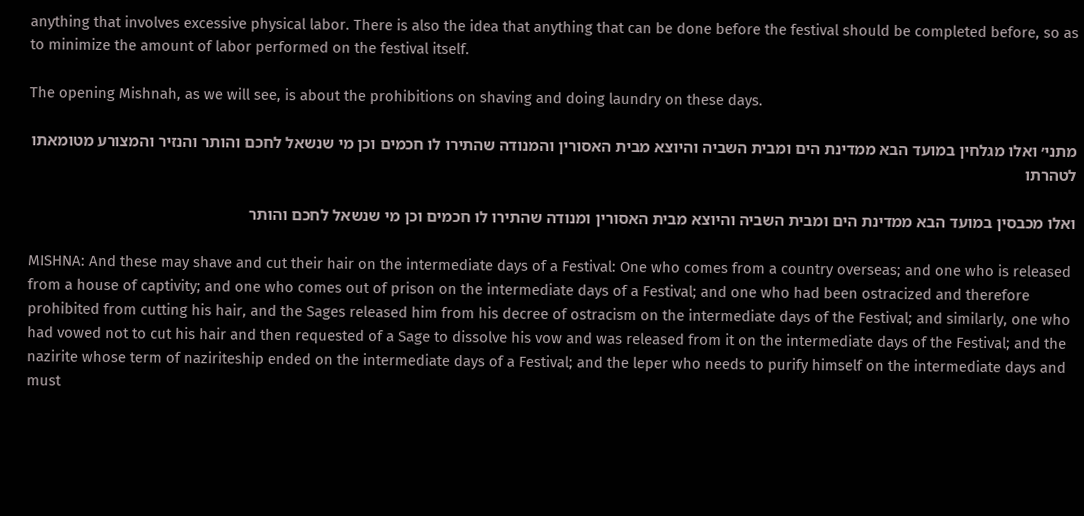anything that involves excessive physical labor. There is also the idea that anything that can be done before the festival should be completed before, so as to minimize the amount of labor performed on the festival itself.

The opening Mishnah, as we will see, is about the prohibitions on shaving and doing laundry on these days.

מתני׳ ואלו מגלחין במועד הבא ממדינת הים ומבית השביה והיוצא מבית האסורין והמנודה שהתירו לו חכמים וכן מי שנשאל לחכם והותר והנזיר והמצורע מטומאתו לטהרתו

ואלו מכבסין במועד הבא ממדינת הים ומבית השביה והיוצא מבית האסורין ומנודה שהתירו לו חכמים וכן מי שנשאל לחכם והותר

MISHNA: And these may shave and cut their hair on the intermediate days of a Festival: One who comes from a country overseas; and one who is released from a house of captivity; and one who comes out of prison on the intermediate days of a Festival; and one who had been ostracized and therefore prohibited from cutting his hair, and the Sages released him from his decree of ostracism on the intermediate days of the Festival; and similarly, one who had vowed not to cut his hair and then requested of a Sage to dissolve his vow and was released from it on the intermediate days of the Festival; and the nazirite whose term of naziriteship ended on the intermediate days of a Festival; and the leper who needs to purify himself on the intermediate days and must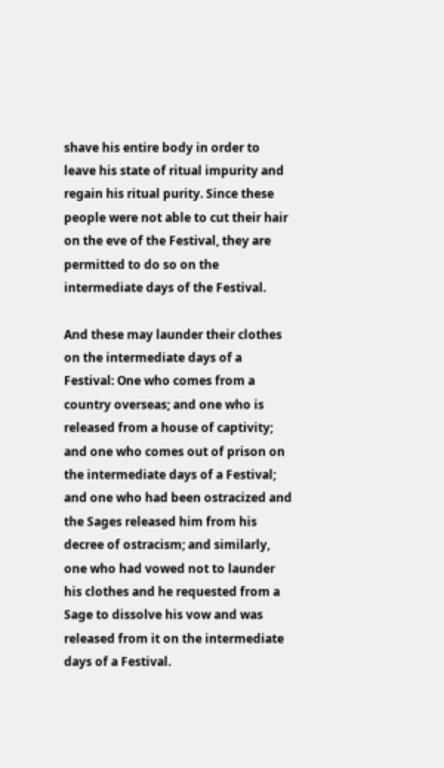shave his entire body in order to leave his state of ritual impurity and regain his ritual purity. Since these people were not able to cut their hair on the eve of the Festival, they are permitted to do so on the intermediate days of the Festival.

And these may launder their clothes on the intermediate days of a Festival: One who comes from a country overseas; and one who is released from a house of captivity; and one who comes out of prison on the intermediate days of a Festival; and one who had been ostracized and the Sages released him from his decree of ostracism; and similarly, one who had vowed not to launder his clothes and he requested from a Sage to dissolve his vow and was released from it on the intermediate days of a Festival.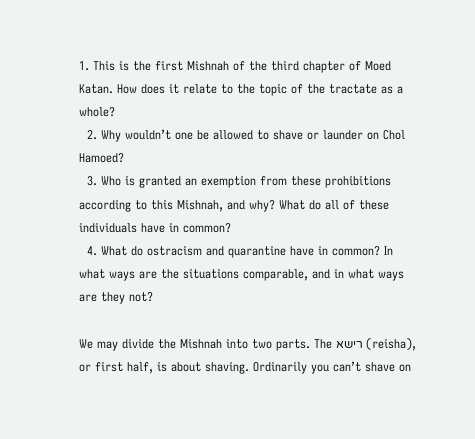1. This is the first Mishnah of the third chapter of Moed Katan. How does it relate to the topic of the tractate as a whole?
  2. Why wouldn’t one be allowed to shave or launder on Chol Hamoed?
  3. Who is granted an exemption from these prohibitions according to this Mishnah, and why? What do all of these individuals have in common?
  4. What do ostracism and quarantine have in common? In what ways are the situations comparable, and in what ways are they not?

We may divide the Mishnah into two parts. The רישא (reisha), or first half, is about shaving. Ordinarily you can’t shave on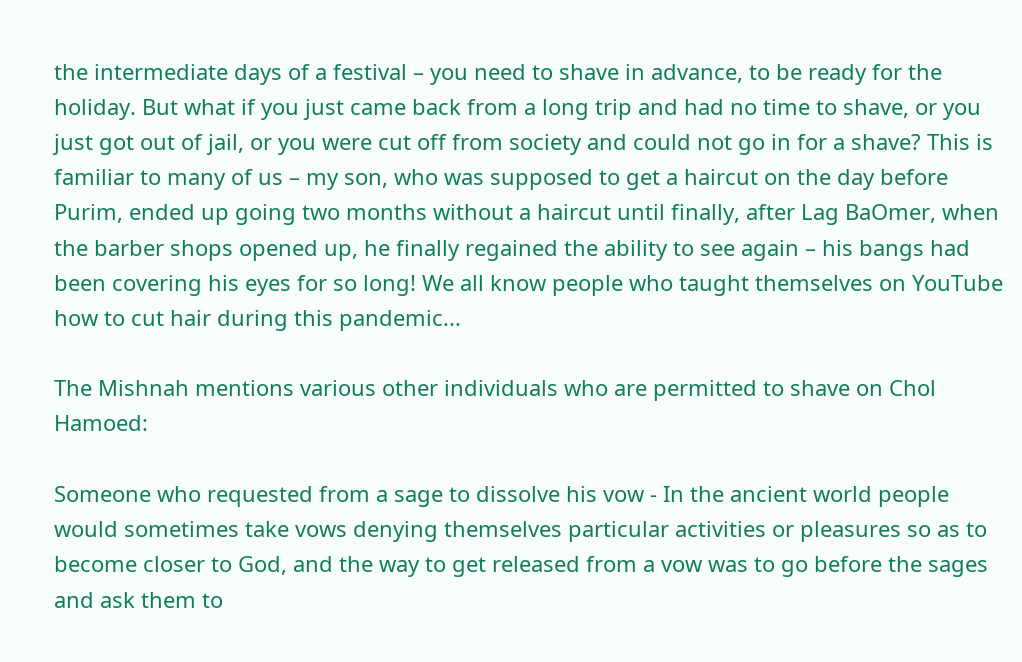the intermediate days of a festival – you need to shave in advance, to be ready for the holiday. But what if you just came back from a long trip and had no time to shave, or you just got out of jail, or you were cut off from society and could not go in for a shave? This is familiar to many of us – my son, who was supposed to get a haircut on the day before Purim, ended up going two months without a haircut until finally, after Lag BaOmer, when the barber shops opened up, he finally regained the ability to see again – his bangs had been covering his eyes for so long! We all know people who taught themselves on YouTube how to cut hair during this pandemic...

The Mishnah mentions various other individuals who are permitted to shave on Chol Hamoed:

Someone who requested from a sage to dissolve his vow - In the ancient world people would sometimes take vows denying themselves particular activities or pleasures so as to become closer to God, and the way to get released from a vow was to go before the sages and ask them to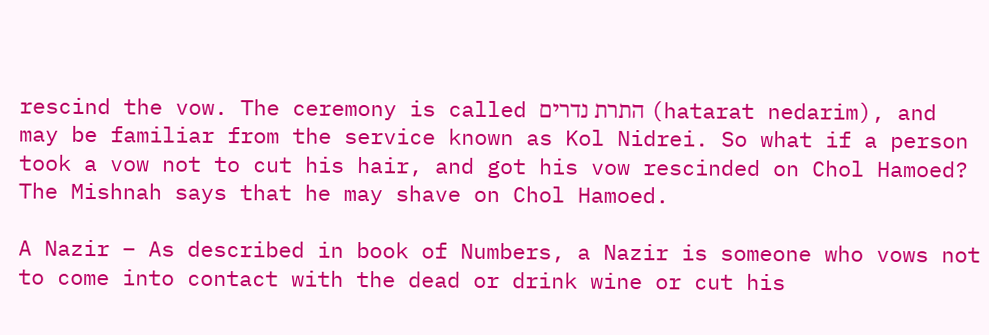rescind the vow. The ceremony is called התרת נדרים (hatarat nedarim), and may be familiar from the service known as Kol Nidrei. So what if a person took a vow not to cut his hair, and got his vow rescinded on Chol Hamoed? The Mishnah says that he may shave on Chol Hamoed.

A Nazir – As described in book of Numbers, a Nazir is someone who vows not to come into contact with the dead or drink wine or cut his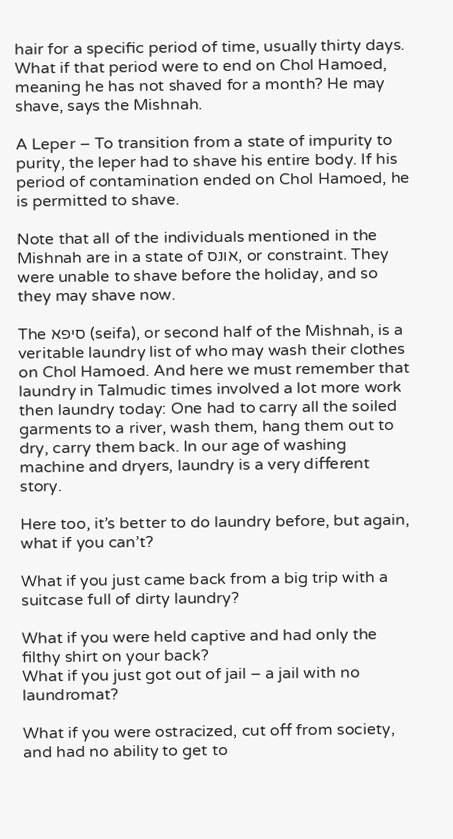hair for a specific period of time, usually thirty days. What if that period were to end on Chol Hamoed, meaning he has not shaved for a month? He may shave, says the Mishnah.

A Leper – To transition from a state of impurity to purity, the leper had to shave his entire body. If his period of contamination ended on Chol Hamoed, he is permitted to shave.

Note that all of the individuals mentioned in the Mishnah are in a state of אונס, or constraint. They were unable to shave before the holiday, and so they may shave now.

The סיפא (seifa), or second half of the Mishnah, is a veritable laundry list of who may wash their clothes on Chol Hamoed. And here we must remember that laundry in Talmudic times involved a lot more work then laundry today: One had to carry all the soiled garments to a river, wash them, hang them out to dry, carry them back. In our age of washing machine and dryers, laundry is a very different story.

Here too, it’s better to do laundry before, but again, what if you can’t?

What if you just came back from a big trip with a suitcase full of dirty laundry?

What if you were held captive and had only the filthy shirt on your back?
What if you just got out of jail – a jail with no laundromat?

What if you were ostracized, cut off from society, and had no ability to get to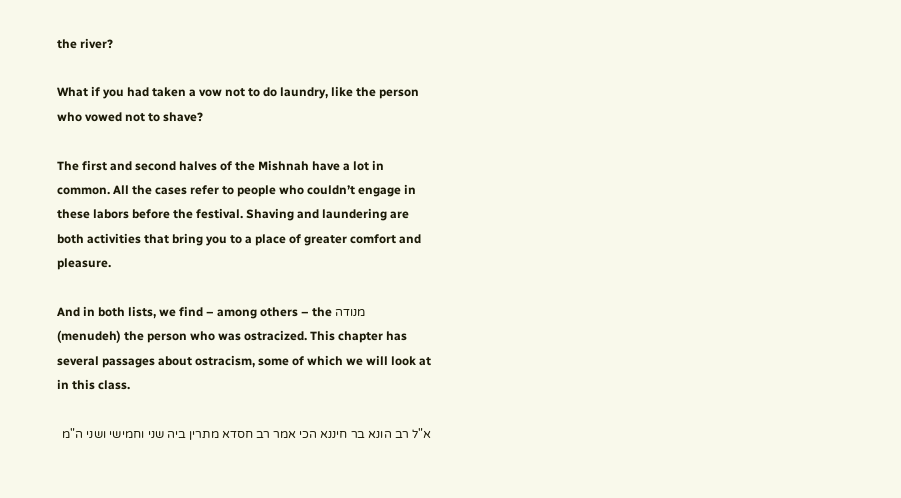the river?

What if you had taken a vow not to do laundry, like the person who vowed not to shave?

The first and second halves of the Mishnah have a lot in common. All the cases refer to people who couldn’t engage in these labors before the festival. Shaving and laundering are both activities that bring you to a place of greater comfort and pleasure.

And in both lists, we find – among others – the מנודה (menudeh) the person who was ostracized. This chapter has several passages about ostracism, some of which we will look at in this class.

א"ל רב הונא בר חיננא הכי אמר רב חסדא מתרין ביה שני וחמישי ושני ה"מ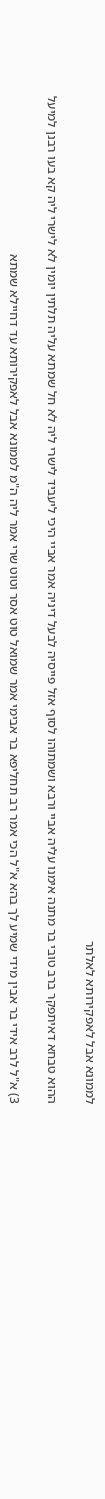לממונא אבל לאפקירותא לאלתר

ההוא טבחא דאיתפקר ברב טובי בר מתנה אימנו עליה אביי ורבא ושמתוהו לסוף אזל פייסיה לבעל דיניה אמר אביי היכי ליעביד לישרי ליה לא חל שמתא עליה תלתין יומין לא לישרי ליה קא בעו רבנן למיעל

3) א"ל לרב אידי בר אבין מידי שמיע לך בהא א"ל הכי אמר רב תחליפא בר אבימי אמר שמואל טוט אסר וטוט שרי אמר ליה ה"מ לממונא אבל לאפקירותא עד דחיילא שמתא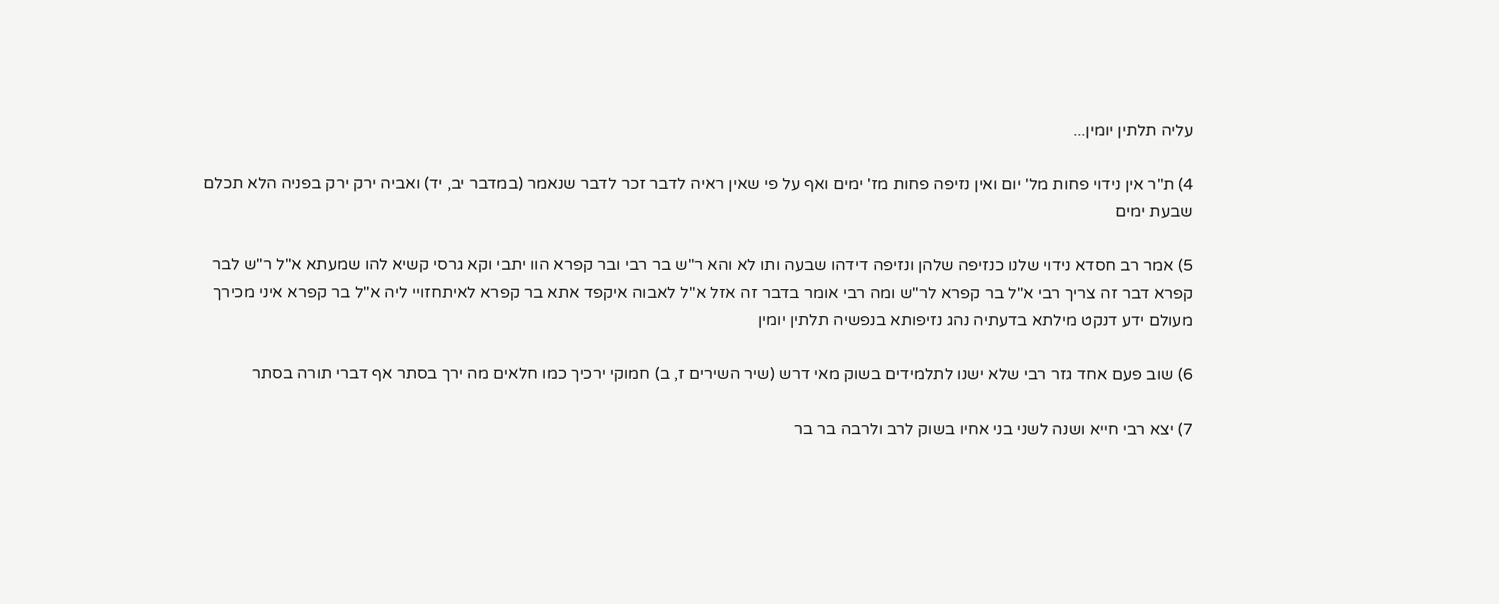עליה תלתין יומין...

4) ת"ר אין נידוי פחות מל' יום ואין נזיפה פחות מז' ימים ואף על פי שאין ראיה לדבר זכר לדבר שנאמר (במדבר יב, יד) ואביה ירק ירק בפניה הלא תכלם שבעת ימים

5) אמר רב חסדא נידוי שלנו כנזיפה שלהן ונזיפה דידהו שבעה ותו לא והא ר"ש בר רבי ובר קפרא הוו יתבי וקא גרסי קשיא להו שמעתא א"ל ר"ש לבר קפרא דבר זה צריך רבי א"ל בר קפרא לר"ש ומה רבי אומר בדבר זה אזל א"ל לאבוה איקפד אתא בר קפרא לאיתחזויי ליה א"ל בר קפרא איני מכירך מעולם ידע דנקט מילתא בדעתיה נהג נזיפותא בנפשיה תלתין יומין

6) שוב פעם אחד גזר רבי שלא ישנו לתלמידים בשוק מאי דרש (שיר השירים ז, ב) חמוקי ירכיך כמו חלאים מה ירך בסתר אף דברי תורה בסתר

7) יצא רבי חייא ושנה לשני בני אחיו בשוק לרב ולרבה בר בר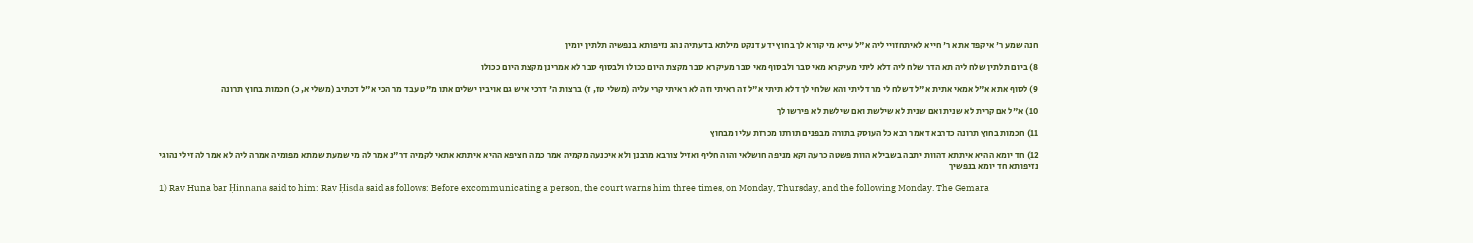חנה שמע ר' איקפד אתא ר' חייא לאיתחזויי ליה א"ל עייא מי קורא לך בחוץ ידע דנקט מילתא בדעתיה נהג נזיפותא בנפשיה תלתין יומין

8) ביום תלתין שלח ליה תא הדר שלח ליה דלא ליתי מעיקרא מאי סבר ולבסוף מאי סבר מעיקרא סבר מקצת היום ככולו ולבסוף סבר לא אמרינן מקצת היום ככולו

9) לסוף אתא א"ל אמאי אתית א"ל דשלח לי מר דליתי והא שלחי לך דלא תיתי א"ל זה ראיתי וזה לא ראיתי קרי עליה (משלי טז, ז) ברצות ה' דרכי איש גם אויביו ישלים אתו מ"ט עבד מר הכי א"ל דכתיב (משלי א, כ) חכמות בחוץ תרונה

10) א"ל אם קרית לא שנית ואם שנית לא שילשת ואם שילשת לא פירשו לך

11) חכמות בחוץ תרונה כדרבא דאמר רבא כל העוסק בתורה מבפנים תורתו מכרזת עליו מבחוץ

12) חד יומא ההיא איתתא דהוות יתבה בשבילא הוות פשטה כרעה וקא מניפה חושלאי והוה חליף ואזיל צורבא מרבנן ולא איכנעה מקמיה אמר כמה חציפא ההיא איתתא אתאי לקמיה דר"נ אמר לה מי שמעת שמתא מפומיה אמרה ליה לא אמר לה זילי נהוגי נזיפותא חד יומא בנפשיך

1) Rav Huna bar Ḥinnana said to him: Rav Ḥisda said as follows: Before excommunicating a person, the court warns him three times, on Monday, Thursday, and the following Monday. The Gemara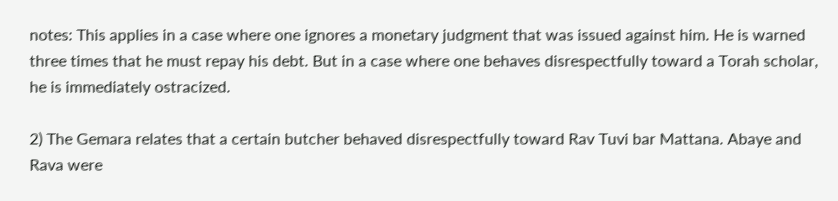notes: This applies in a case where one ignores a monetary judgment that was issued against him. He is warned three times that he must repay his debt. But in a case where one behaves disrespectfully toward a Torah scholar, he is immediately ostracized.

2) The Gemara relates that a certain butcher behaved disrespectfully toward Rav Tuvi bar Mattana. Abaye and Rava were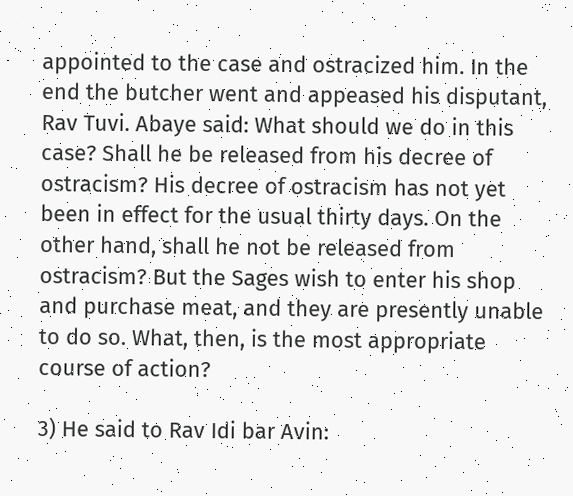appointed to the case and ostracized him. In the end the butcher went and appeased his disputant, Rav Tuvi. Abaye said: What should we do in this case? Shall he be released from his decree of ostracism? His decree of ostracism has not yet been in effect for the usual thirty days. On the other hand, shall he not be released from ostracism? But the Sages wish to enter his shop and purchase meat, and they are presently unable to do so. What, then, is the most appropriate course of action?

3) He said to Rav Idi bar Avin: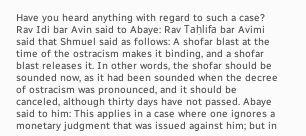Have you heard anything with regard to such a case? Rav Idi bar Avin said to Abaye: Rav Taḥlifa bar Avimi said that Shmuel said as follows: A shofar blast at the time of the ostracism makes it binding, and a shofar blast releases it. In other words, the shofar should be sounded now, as it had been sounded when the decree of ostracism was pronounced, and it should be canceled, although thirty days have not passed. Abaye said to him: This applies in a case where one ignores a monetary judgment that was issued against him; but in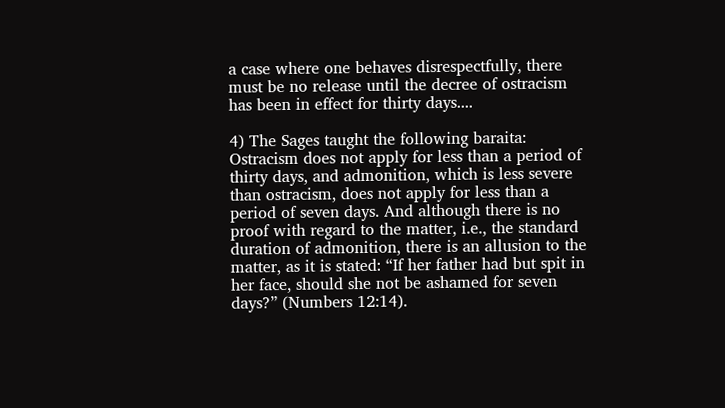a case where one behaves disrespectfully, there must be no release until the decree of ostracism has been in effect for thirty days....

4) The Sages taught the following baraita: Ostracism does not apply for less than a period of thirty days, and admonition, which is less severe than ostracism, does not apply for less than a period of seven days. And although there is no proof with regard to the matter, i.e., the standard duration of admonition, there is an allusion to the matter, as it is stated: “If her father had but spit in her face, should she not be ashamed for seven days?” (Numbers 12:14).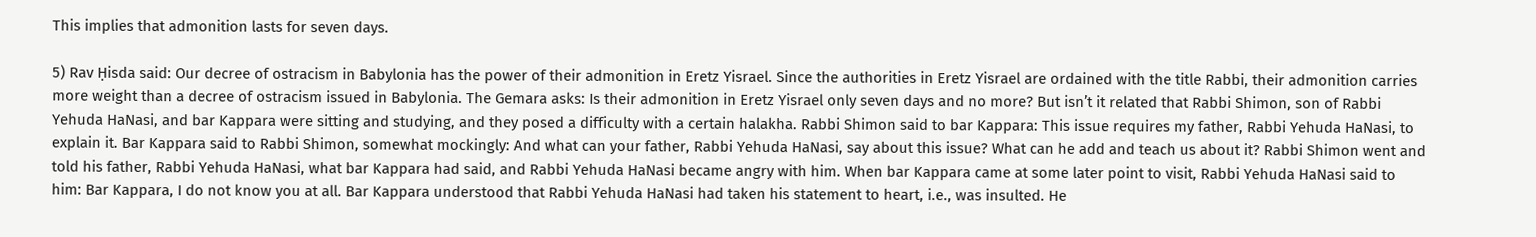This implies that admonition lasts for seven days.

5) Rav Ḥisda said: Our decree of ostracism in Babylonia has the power of their admonition in Eretz Yisrael. Since the authorities in Eretz Yisrael are ordained with the title Rabbi, their admonition carries more weight than a decree of ostracism issued in Babylonia. The Gemara asks: Is their admonition in Eretz Yisrael only seven days and no more? But isn’t it related that Rabbi Shimon, son of Rabbi Yehuda HaNasi, and bar Kappara were sitting and studying, and they posed a difficulty with a certain halakha. Rabbi Shimon said to bar Kappara: This issue requires my father, Rabbi Yehuda HaNasi, to explain it. Bar Kappara said to Rabbi Shimon, somewhat mockingly: And what can your father, Rabbi Yehuda HaNasi, say about this issue? What can he add and teach us about it? Rabbi Shimon went and told his father, Rabbi Yehuda HaNasi, what bar Kappara had said, and Rabbi Yehuda HaNasi became angry with him. When bar Kappara came at some later point to visit, Rabbi Yehuda HaNasi said to him: Bar Kappara, I do not know you at all. Bar Kappara understood that Rabbi Yehuda HaNasi had taken his statement to heart, i.e., was insulted. He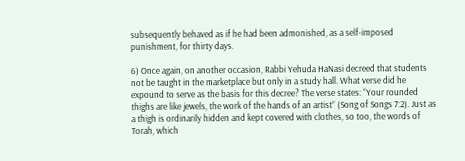subsequently behaved as if he had been admonished, as a self-imposed punishment, for thirty days.

6) Once again, on another occasion, Rabbi Yehuda HaNasi decreed that students not be taught in the marketplace but only in a study hall. What verse did he expound to serve as the basis for this decree? The verse states: “Your rounded thighs are like jewels, the work of the hands of an artist” (Song of Songs 7:2). Just as a thigh is ordinarily hidden and kept covered with clothes, so too, the words of Torah, which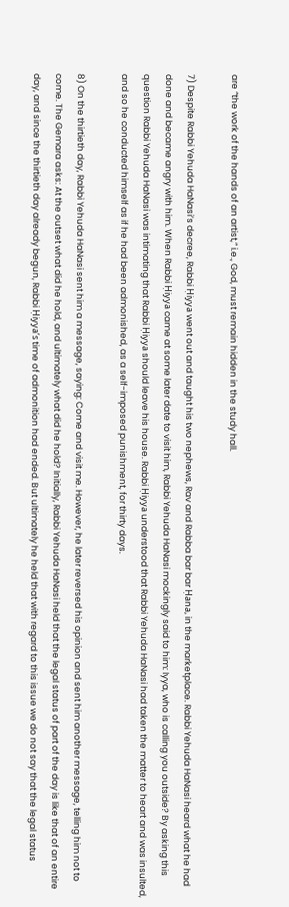are “the work of the hands of an artist,” i.e., God, must remain hidden in the study hall.

7) Despite Rabbi Yehuda HaNasi’s decree, Rabbi Ḥiyya went out and taught his two nephews, Rav and Rabba bar bar Ḥana, in the marketplace. Rabbi Yehuda HaNasi heard what he had done and became angry with him. When Rabbi Ḥiyya came at some later date to visit him, Rabbi Yehuda HaNasi mockingly said to him: Iyya, who is calling you outside? By asking this question Rabbi Yehuda HaNasi was intimating that Rabbi Ḥiyya should leave his house. Rabbi Ḥiyya understood that Rabbi Yehuda HaNasi had taken the matter to heart and was insulted, and so he conducted himself as if he had been admonished, as a self-imposed punishment, for thirty days.

8) On the thirtieth day, Rabbi Yehuda HaNasi sent him a message, saying: Come and visit me. However, he later reversed his opinion and sent him another message, telling him not to come. The Gemara asks: At the outset what did he hold, and ultimately what did he hold? Initially, Rabbi Yehuda HaNasi held that the legal status of part of the day is like that of an entire day, and since the thirtieth day already begun, Rabbi Ḥiyya’s time of admonition had ended. But ultimately he held that with regard to this issue we do not say that the legal status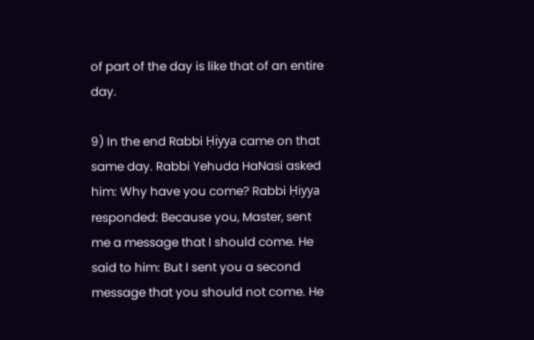of part of the day is like that of an entire day.

9) In the end Rabbi Ḥiyya came on that same day. Rabbi Yehuda HaNasi asked him: Why have you come? Rabbi Ḥiyya responded: Because you, Master, sent me a message that I should come. He said to him: But I sent you a second message that you should not come. He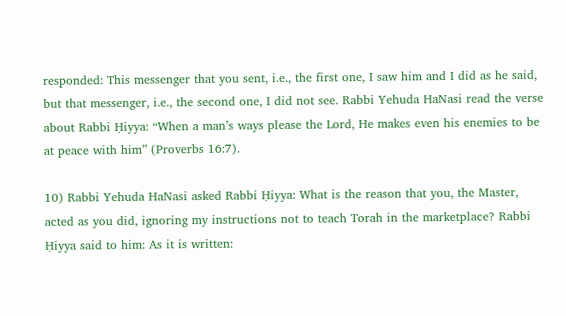responded: This messenger that you sent, i.e., the first one, I saw him and I did as he said, but that messenger, i.e., the second one, I did not see. Rabbi Yehuda HaNasi read the verse about Rabbi Ḥiyya: “When a man’s ways please the Lord, He makes even his enemies to be at peace with him” (Proverbs 16:7).

10) Rabbi Yehuda HaNasi asked Rabbi Ḥiyya: What is the reason that you, the Master, acted as you did, ignoring my instructions not to teach Torah in the marketplace? Rabbi Ḥiyya said to him: As it is written: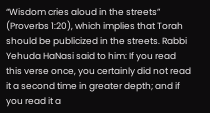“Wisdom cries aloud in the streets” (Proverbs 1:20), which implies that Torah should be publicized in the streets. Rabbi Yehuda HaNasi said to him: If you read this verse once, you certainly did not read it a second time in greater depth; and if you read it a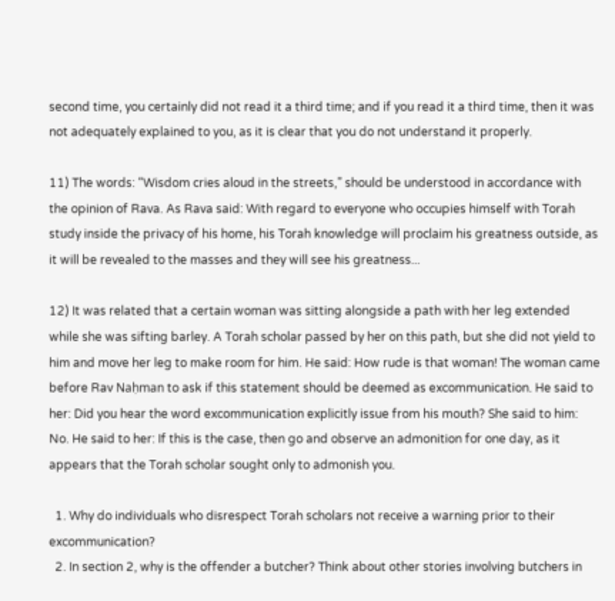second time, you certainly did not read it a third time; and if you read it a third time, then it was not adequately explained to you, as it is clear that you do not understand it properly.

11) The words: “Wisdom cries aloud in the streets,” should be understood in accordance with the opinion of Rava. As Rava said: With regard to everyone who occupies himself with Torah study inside the privacy of his home, his Torah knowledge will proclaim his greatness outside, as it will be revealed to the masses and they will see his greatness...

12) It was related that a certain woman was sitting alongside a path with her leg extended while she was sifting barley. A Torah scholar passed by her on this path, but she did not yield to him and move her leg to make room for him. He said: How rude is that woman! The woman came before Rav Naḥman to ask if this statement should be deemed as excommunication. He said to her: Did you hear the word excommunication explicitly issue from his mouth? She said to him: No. He said to her: If this is the case, then go and observe an admonition for one day, as it appears that the Torah scholar sought only to admonish you.

  1. Why do individuals who disrespect Torah scholars not receive a warning prior to their excommunication?
  2. In section 2, why is the offender a butcher? Think about other stories involving butchers in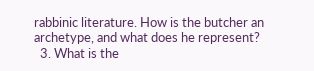rabbinic literature. How is the butcher an archetype, and what does he represent?
  3. What is the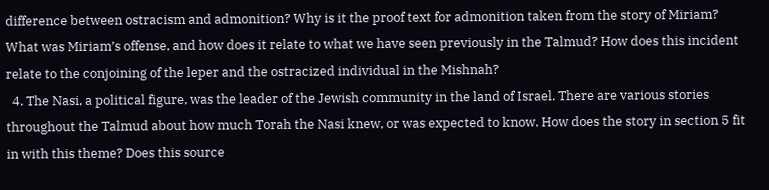difference between ostracism and admonition? Why is it the proof text for admonition taken from the story of Miriam? What was Miriam’s offense, and how does it relate to what we have seen previously in the Talmud? How does this incident relate to the conjoining of the leper and the ostracized individual in the Mishnah?
  4. The Nasi, a political figure, was the leader of the Jewish community in the land of Israel. There are various stories throughout the Talmud about how much Torah the Nasi knew, or was expected to know. How does the story in section 5 fit in with this theme? Does this source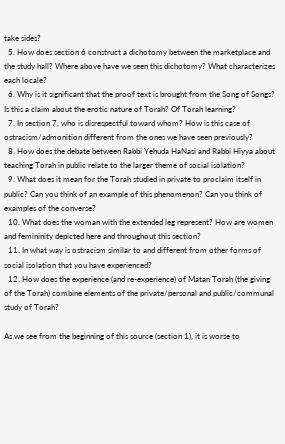take sides?
  5. How does section 6 construct a dichotomy between the marketplace and the study hall? Where above have we seen this dichotomy? What characterizes each locale?
  6. Why is it significant that the proof text is brought from the Song of Songs? Is this a claim about the erotic nature of Torah? Of Torah learning?
  7. In section 7, who is disrespectful toward whom? How is this case of ostracism/admonition different from the ones we have seen previously?
  8. How does the debate between Rabbi Yehuda HaNasi and Rabbi Hiyya about teaching Torah in public relate to the larger theme of social isolation?
  9. What does it mean for the Torah studied in private to proclaim itself in public? Can you think of an example of this phenomenon? Can you think of examples of the converse?
  10. What does the woman with the extended leg represent? How are women and femininity depicted here and throughout this section?
  11. In what way is ostracism similar to and different from other forms of social isolation that you have experienced?
  12. How does the experience (and re-experience) of Matan Torah (the giving of the Torah) combine elements of the private/personal and public/communal study of Torah?

As we see from the beginning of this source (section 1), it is worse to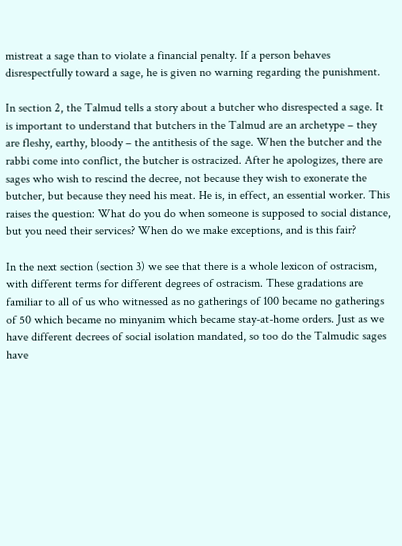mistreat a sage than to violate a financial penalty. If a person behaves disrespectfully toward a sage, he is given no warning regarding the punishment.

In section 2, the Talmud tells a story about a butcher who disrespected a sage. It is important to understand that butchers in the Talmud are an archetype – they are fleshy, earthy, bloody – the antithesis of the sage. When the butcher and the rabbi come into conflict, the butcher is ostracized. After he apologizes, there are sages who wish to rescind the decree, not because they wish to exonerate the butcher, but because they need his meat. He is, in effect, an essential worker. This raises the question: What do you do when someone is supposed to social distance, but you need their services? When do we make exceptions, and is this fair?

In the next section (section 3) we see that there is a whole lexicon of ostracism, with different terms for different degrees of ostracism. These gradations are familiar to all of us who witnessed as no gatherings of 100 became no gatherings of 50 which became no minyanim which became stay-at-home orders. Just as we have different decrees of social isolation mandated, so too do the Talmudic sages have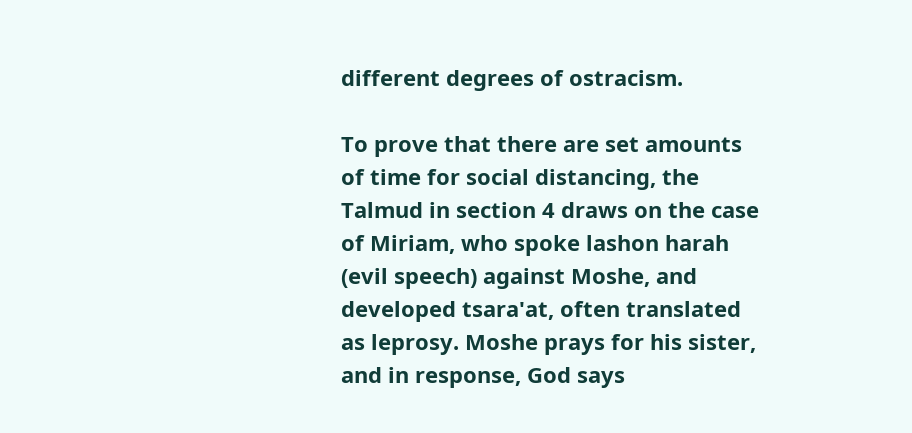different degrees of ostracism.

To prove that there are set amounts of time for social distancing, the Talmud in section 4 draws on the case of Miriam, who spoke lashon harah (evil speech) against Moshe, and developed tsara'at, often translated as leprosy. Moshe prays for his sister, and in response, God says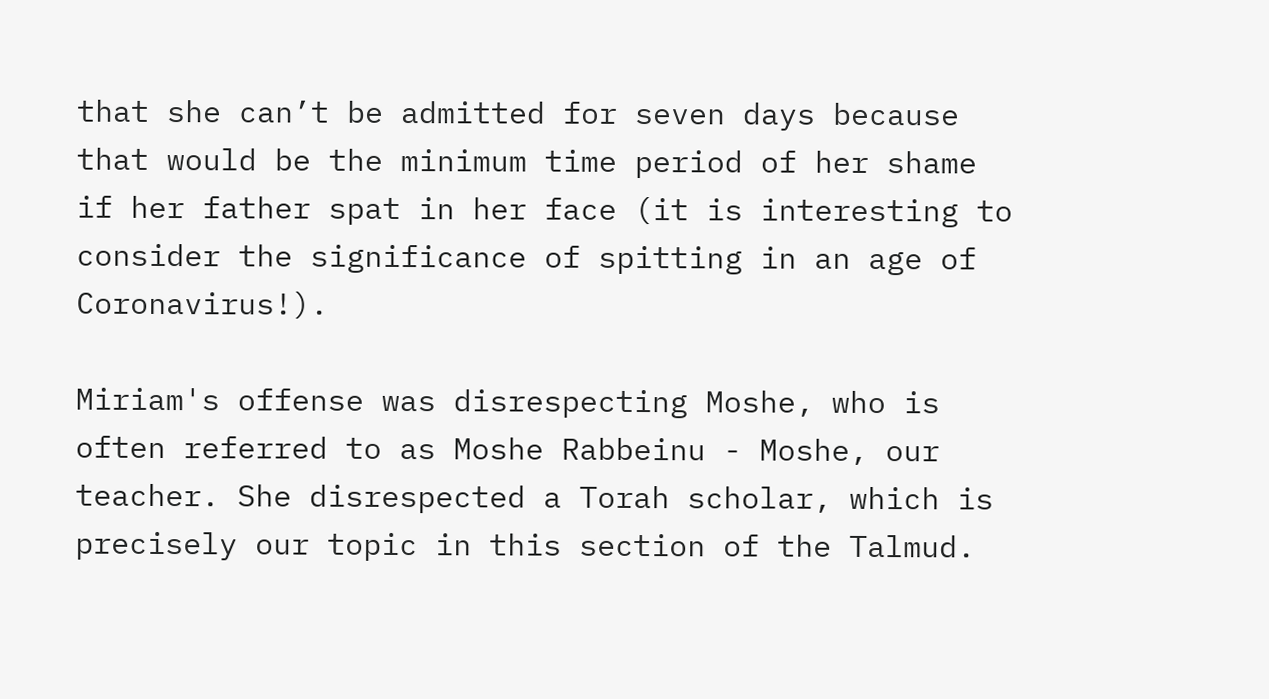that she can’t be admitted for seven days because that would be the minimum time period of her shame if her father spat in her face (it is interesting to consider the significance of spitting in an age of Coronavirus!).

Miriam's offense was disrespecting Moshe, who is often referred to as Moshe Rabbeinu - Moshe, our teacher. She disrespected a Torah scholar, which is precisely our topic in this section of the Talmud.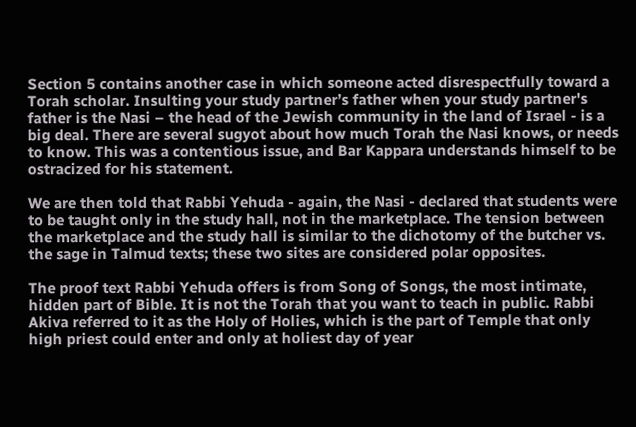Section 5 contains another case in which someone acted disrespectfully toward a Torah scholar. Insulting your study partner’s father when your study partner's father is the Nasi – the head of the Jewish community in the land of Israel - is a big deal. There are several sugyot about how much Torah the Nasi knows, or needs to know. This was a contentious issue, and Bar Kappara understands himself to be ostracized for his statement.

We are then told that Rabbi Yehuda - again, the Nasi - declared that students were to be taught only in the study hall, not in the marketplace. The tension between the marketplace and the study hall is similar to the dichotomy of the butcher vs. the sage in Talmud texts; these two sites are considered polar opposites.

The proof text Rabbi Yehuda offers is from Song of Songs, the most intimate, hidden part of Bible. It is not the Torah that you want to teach in public. Rabbi Akiva referred to it as the Holy of Holies, which is the part of Temple that only high priest could enter and only at holiest day of year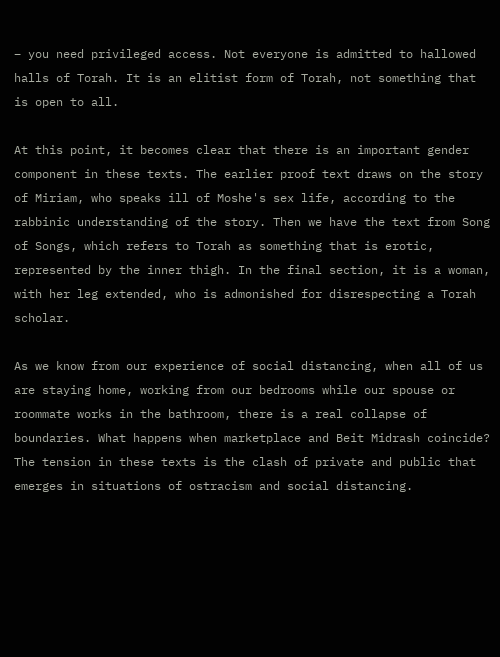– you need privileged access. Not everyone is admitted to hallowed halls of Torah. It is an elitist form of Torah, not something that is open to all.

At this point, it becomes clear that there is an important gender component in these texts. The earlier proof text draws on the story of Miriam, who speaks ill of Moshe's sex life, according to the rabbinic understanding of the story. Then we have the text from Song of Songs, which refers to Torah as something that is erotic, represented by the inner thigh. In the final section, it is a woman, with her leg extended, who is admonished for disrespecting a Torah scholar.

As we know from our experience of social distancing, when all of us are staying home, working from our bedrooms while our spouse or roommate works in the bathroom, there is a real collapse of boundaries. What happens when marketplace and Beit Midrash coincide? The tension in these texts is the clash of private and public that emerges in situations of ostracism and social distancing.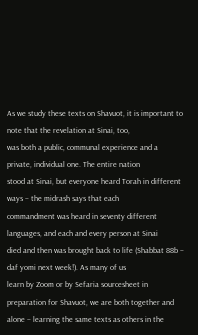As we study these texts on Shavuot, it is important to note that the revelation at Sinai, too,
was both a public, communal experience and a private, individual one. The entire nation
stood at Sinai, but everyone heard Torah in different ways – the midrash says that each
commandment was heard in seventy different languages, and each and every person at Sinai
died and then was brought back to life (Shabbat 88b – daf yomi next week!). As many of us
learn by Zoom or by Sefaria sourcesheet in preparation for Shavuot, we are both together and
alone – learning the same texts as others in the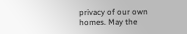privacy of our own homes. May the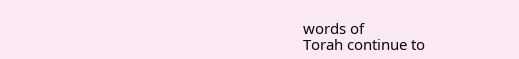words of
Torah continue to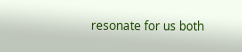resonate for us both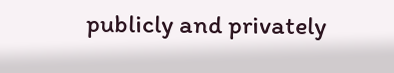publicly and privately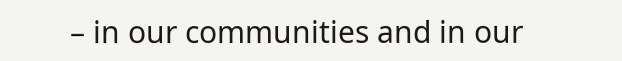– in our communities and in our